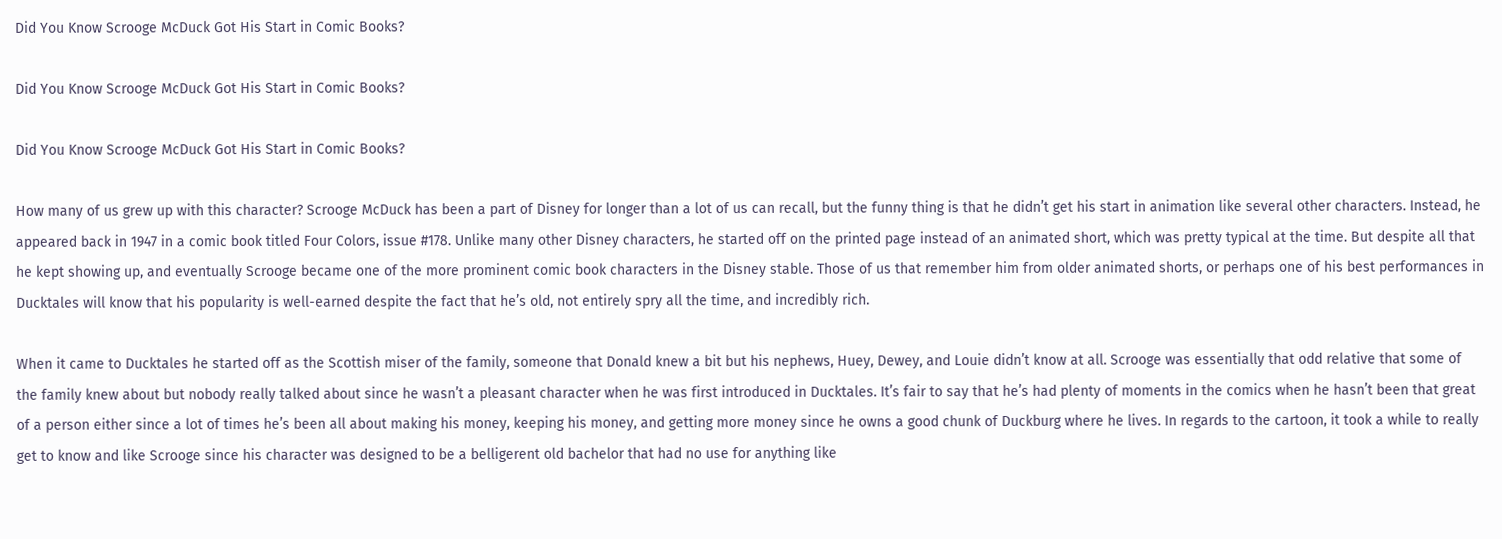Did You Know Scrooge McDuck Got His Start in Comic Books?

Did You Know Scrooge McDuck Got His Start in Comic Books?

Did You Know Scrooge McDuck Got His Start in Comic Books?

How many of us grew up with this character? Scrooge McDuck has been a part of Disney for longer than a lot of us can recall, but the funny thing is that he didn’t get his start in animation like several other characters. Instead, he appeared back in 1947 in a comic book titled Four Colors, issue #178. Unlike many other Disney characters, he started off on the printed page instead of an animated short, which was pretty typical at the time. But despite all that he kept showing up, and eventually Scrooge became one of the more prominent comic book characters in the Disney stable. Those of us that remember him from older animated shorts, or perhaps one of his best performances in Ducktales will know that his popularity is well-earned despite the fact that he’s old, not entirely spry all the time, and incredibly rich.

When it came to Ducktales he started off as the Scottish miser of the family, someone that Donald knew a bit but his nephews, Huey, Dewey, and Louie didn’t know at all. Scrooge was essentially that odd relative that some of the family knew about but nobody really talked about since he wasn’t a pleasant character when he was first introduced in Ducktales. It’s fair to say that he’s had plenty of moments in the comics when he hasn’t been that great of a person either since a lot of times he’s been all about making his money, keeping his money, and getting more money since he owns a good chunk of Duckburg where he lives. In regards to the cartoon, it took a while to really get to know and like Scrooge since his character was designed to be a belligerent old bachelor that had no use for anything like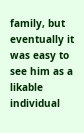family, but eventually it was easy to see him as a likable individual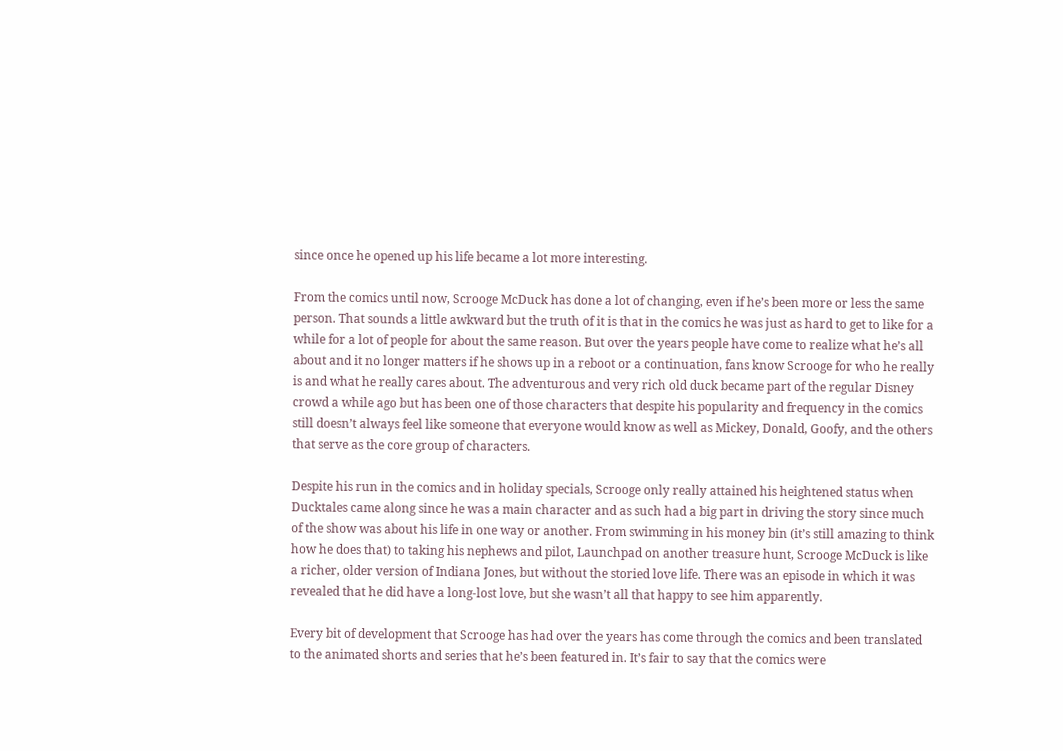since once he opened up his life became a lot more interesting.

From the comics until now, Scrooge McDuck has done a lot of changing, even if he’s been more or less the same person. That sounds a little awkward but the truth of it is that in the comics he was just as hard to get to like for a while for a lot of people for about the same reason. But over the years people have come to realize what he’s all about and it no longer matters if he shows up in a reboot or a continuation, fans know Scrooge for who he really is and what he really cares about. The adventurous and very rich old duck became part of the regular Disney crowd a while ago but has been one of those characters that despite his popularity and frequency in the comics still doesn’t always feel like someone that everyone would know as well as Mickey, Donald, Goofy, and the others that serve as the core group of characters.

Despite his run in the comics and in holiday specials, Scrooge only really attained his heightened status when Ducktales came along since he was a main character and as such had a big part in driving the story since much of the show was about his life in one way or another. From swimming in his money bin (it’s still amazing to think how he does that) to taking his nephews and pilot, Launchpad on another treasure hunt, Scrooge McDuck is like a richer, older version of Indiana Jones, but without the storied love life. There was an episode in which it was revealed that he did have a long-lost love, but she wasn’t all that happy to see him apparently.

Every bit of development that Scrooge has had over the years has come through the comics and been translated to the animated shorts and series that he’s been featured in. It’s fair to say that the comics were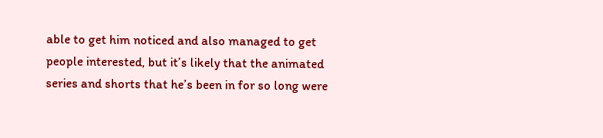able to get him noticed and also managed to get people interested, but it’s likely that the animated series and shorts that he’s been in for so long were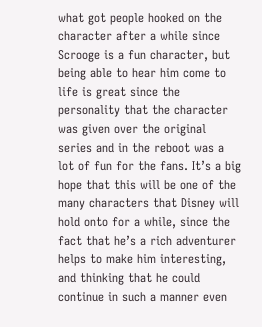what got people hooked on the character after a while since Scrooge is a fun character, but being able to hear him come to life is great since the personality that the character was given over the original series and in the reboot was a lot of fun for the fans. It’s a big hope that this will be one of the many characters that Disney will hold onto for a while, since the fact that he’s a rich adventurer helps to make him interesting, and thinking that he could continue in such a manner even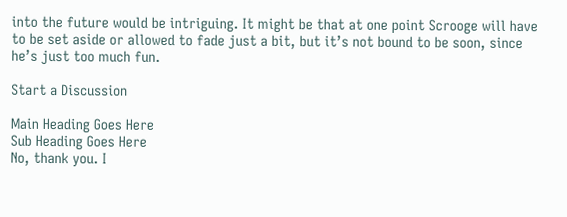into the future would be intriguing. It might be that at one point Scrooge will have to be set aside or allowed to fade just a bit, but it’s not bound to be soon, since he’s just too much fun.

Start a Discussion

Main Heading Goes Here
Sub Heading Goes Here
No, thank you. I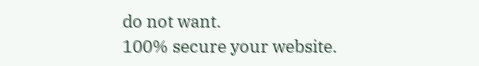do not want.
100% secure your website.